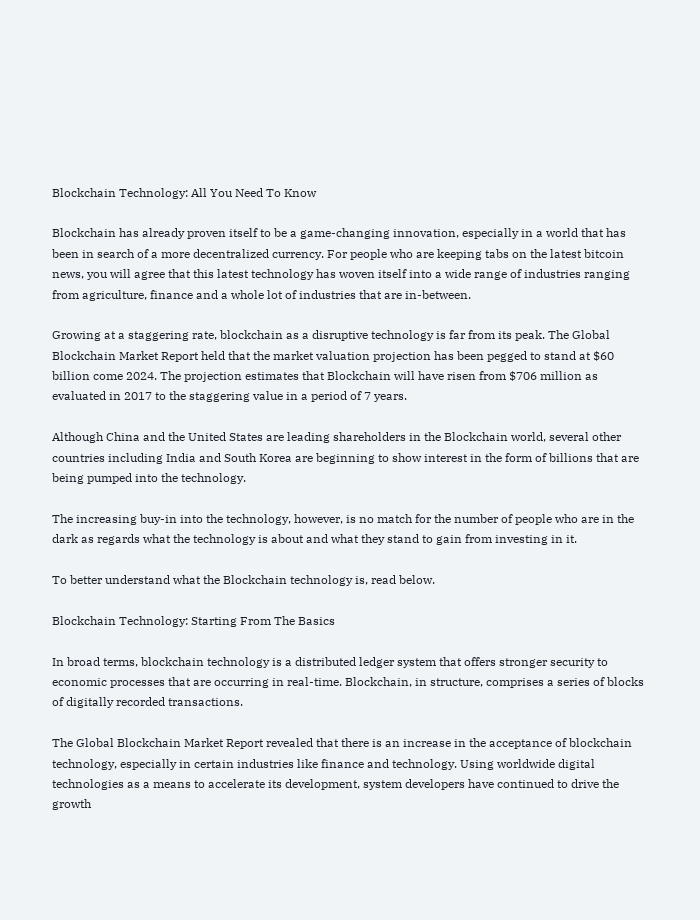Blockchain Technology: All You Need To Know

Blockchain has already proven itself to be a game-changing innovation, especially in a world that has been in search of a more decentralized currency. For people who are keeping tabs on the latest bitcoin news, you will agree that this latest technology has woven itself into a wide range of industries ranging from agriculture, finance and a whole lot of industries that are in-between.

Growing at a staggering rate, blockchain as a disruptive technology is far from its peak. The Global Blockchain Market Report held that the market valuation projection has been pegged to stand at $60 billion come 2024. The projection estimates that Blockchain will have risen from $706 million as evaluated in 2017 to the staggering value in a period of 7 years.

Although China and the United States are leading shareholders in the Blockchain world, several other countries including India and South Korea are beginning to show interest in the form of billions that are being pumped into the technology.

The increasing buy-in into the technology, however, is no match for the number of people who are in the dark as regards what the technology is about and what they stand to gain from investing in it.

To better understand what the Blockchain technology is, read below.

Blockchain Technology: Starting From The Basics

In broad terms, blockchain technology is a distributed ledger system that offers stronger security to economic processes that are occurring in real-time. Blockchain, in structure, comprises a series of blocks of digitally recorded transactions.

The Global Blockchain Market Report revealed that there is an increase in the acceptance of blockchain technology, especially in certain industries like finance and technology. Using worldwide digital technologies as a means to accelerate its development, system developers have continued to drive the growth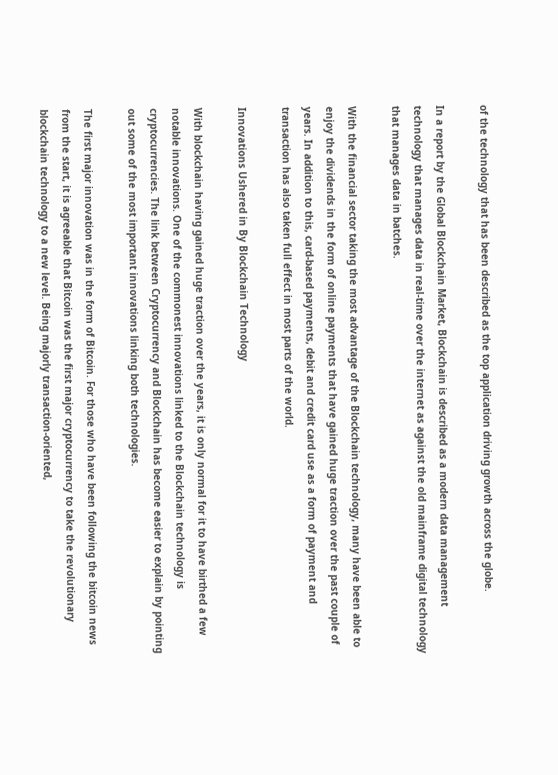of the technology that has been described as the top application driving growth across the globe.

In a report by the Global Blockchain Market, Blockchain is described as a modern data management technology that manages data in real-time over the internet as against the old mainframe digital technology that manages data in batches.

With the financial sector taking the most advantage of the Blockchain technology, many have been able to enjoy the dividends in the form of online payments that have gained huge traction over the past couple of years. In addition to this, card-based payments, debit and credit card use as a form of payment and transaction has also taken full effect in most parts of the world.

Innovations Ushered in By Blockchain Technology

With blockchain having gained huge traction over the years, it is only normal for it to have birthed a few notable innovations. One of the commonest innovations linked to the Blockchain technology is cryptocurrencies. The link between Cryptocurrency and Blockchain has become easier to explain by pointing out some of the most important innovations linking both technologies.

The first major innovation was in the form of Bitcoin. For those who have been following the bitcoin news from the start, it is agreeable that Bitcoin was the first major cryptocurrency to take the revolutionary blockchain technology to a new level. Being majorly transaction-oriented,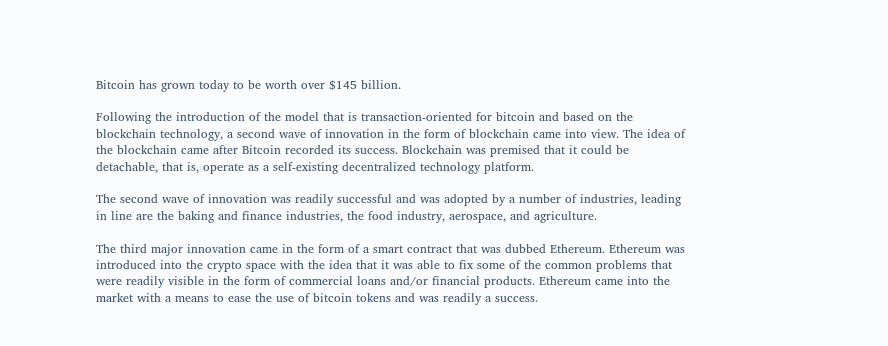Bitcoin has grown today to be worth over $145 billion.

Following the introduction of the model that is transaction-oriented for bitcoin and based on the blockchain technology, a second wave of innovation in the form of blockchain came into view. The idea of the blockchain came after Bitcoin recorded its success. Blockchain was premised that it could be detachable, that is, operate as a self-existing decentralized technology platform.

The second wave of innovation was readily successful and was adopted by a number of industries, leading in line are the baking and finance industries, the food industry, aerospace, and agriculture.

The third major innovation came in the form of a smart contract that was dubbed Ethereum. Ethereum was introduced into the crypto space with the idea that it was able to fix some of the common problems that were readily visible in the form of commercial loans and/or financial products. Ethereum came into the market with a means to ease the use of bitcoin tokens and was readily a success.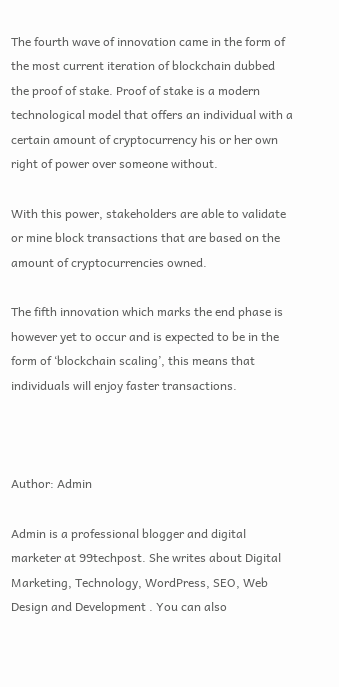The fourth wave of innovation came in the form of the most current iteration of blockchain dubbed the proof of stake. Proof of stake is a modern technological model that offers an individual with a certain amount of cryptocurrency his or her own right of power over someone without.

With this power, stakeholders are able to validate or mine block transactions that are based on the amount of cryptocurrencies owned.

The fifth innovation which marks the end phase is however yet to occur and is expected to be in the form of ‘blockchain scaling’, this means that individuals will enjoy faster transactions.



Author: Admin

Admin is a professional blogger and digital marketer at 99techpost. She writes about Digital Marketing, Technology, WordPress, SEO, Web Design and Development . You can also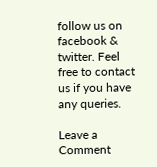follow us on facebook & twitter. Feel free to contact us if you have any queries.

Leave a Comment